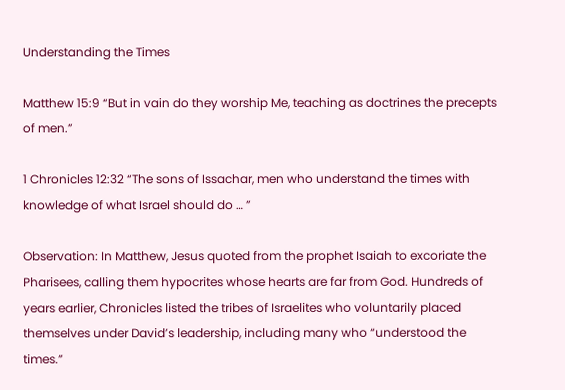Understanding the Times

Matthew 15:9 “But in vain do they worship Me, teaching as doctrines the precepts of men.”

1 Chronicles 12:32 “The sons of Issachar, men who understand the times with knowledge of what Israel should do … ”

Observation: In Matthew, Jesus quoted from the prophet Isaiah to excoriate the Pharisees, calling them hypocrites whose hearts are far from God. Hundreds of years earlier, Chronicles listed the tribes of Israelites who voluntarily placed themselves under David’s leadership, including many who “understood the times.”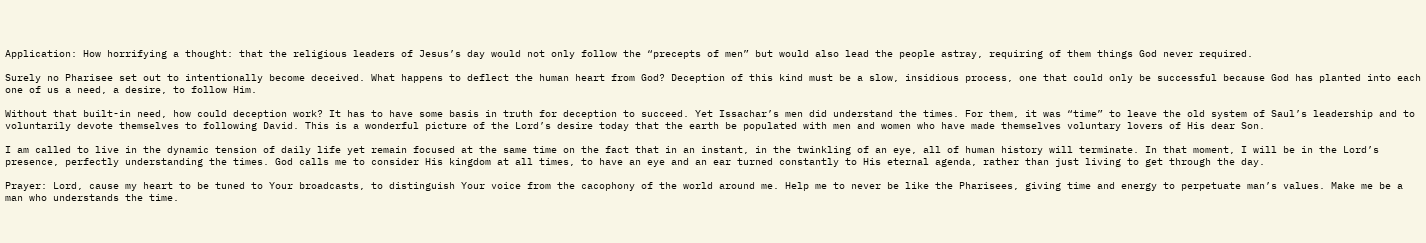Application: How horrifying a thought: that the religious leaders of Jesus’s day would not only follow the “precepts of men” but would also lead the people astray, requiring of them things God never required.

Surely no Pharisee set out to intentionally become deceived. What happens to deflect the human heart from God? Deception of this kind must be a slow, insidious process, one that could only be successful because God has planted into each one of us a need, a desire, to follow Him.

Without that built-in need, how could deception work? It has to have some basis in truth for deception to succeed. Yet Issachar’s men did understand the times. For them, it was “time” to leave the old system of Saul’s leadership and to voluntarily devote themselves to following David. This is a wonderful picture of the Lord’s desire today that the earth be populated with men and women who have made themselves voluntary lovers of His dear Son.

I am called to live in the dynamic tension of daily life yet remain focused at the same time on the fact that in an instant, in the twinkling of an eye, all of human history will terminate. In that moment, I will be in the Lord’s presence, perfectly understanding the times. God calls me to consider His kingdom at all times, to have an eye and an ear turned constantly to His eternal agenda, rather than just living to get through the day.

Prayer: Lord, cause my heart to be tuned to Your broadcasts, to distinguish Your voice from the cacophony of the world around me. Help me to never be like the Pharisees, giving time and energy to perpetuate man’s values. Make me be a man who understands the time.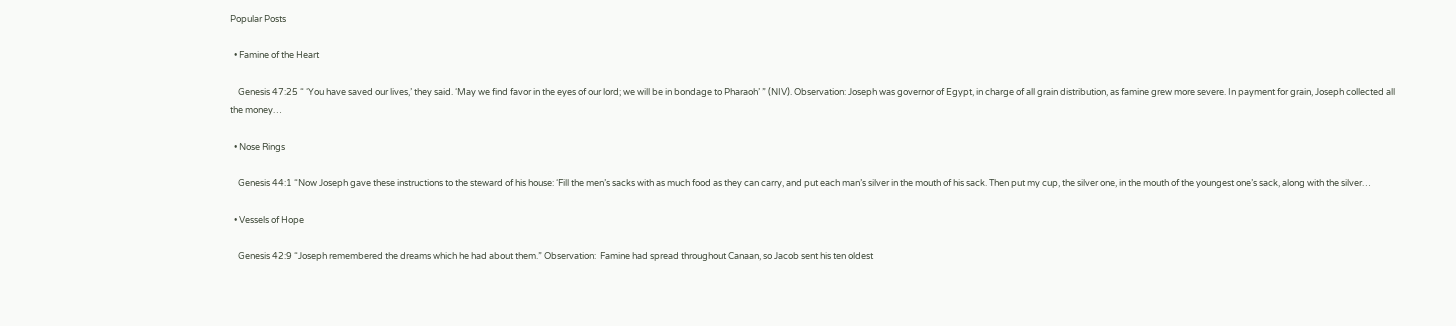Popular Posts

  • Famine of the Heart

    Genesis 47:25 “ ‘You have saved our lives,’ they said. ‘May we find favor in the eyes of our lord; we will be in bondage to Pharaoh’ ” (NIV). Observation: Joseph was governor of Egypt, in charge of all grain distribution, as famine grew more severe. In payment for grain, Joseph collected all the money…

  • Nose Rings

    Genesis 44:1 “Now Joseph gave these instructions to the steward of his house: ‘Fill the men’s sacks with as much food as they can carry, and put each man’s silver in the mouth of his sack. Then put my cup, the silver one, in the mouth of the youngest one’s sack, along with the silver…

  • Vessels of Hope

    Genesis 42:9 “Joseph remembered the dreams which he had about them.” Observation:  Famine had spread throughout Canaan, so Jacob sent his ten oldest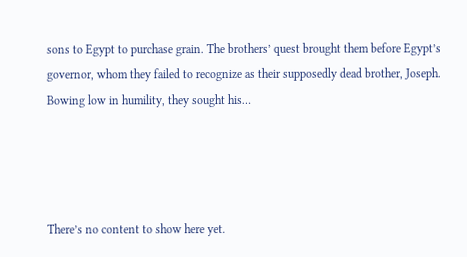sons to Egypt to purchase grain. The brothers’ quest brought them before Egypt’s governor, whom they failed to recognize as their supposedly dead brother, Joseph. Bowing low in humility, they sought his…




There’s no content to show here yet.